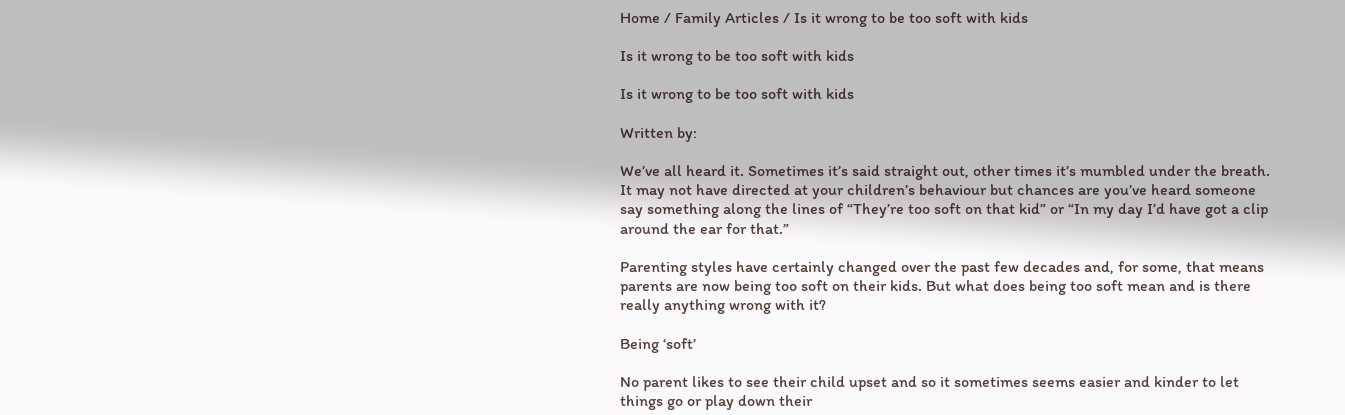Home / Family Articles / Is it wrong to be too soft with kids

Is it wrong to be too soft with kids

Is it wrong to be too soft with kids

Written by:

We’ve all heard it. Sometimes it’s said straight out, other times it’s mumbled under the breath. It may not have directed at your children’s behaviour but chances are you’ve heard someone say something along the lines of “They’re too soft on that kid” or “In my day I’d have got a clip around the ear for that.”

Parenting styles have certainly changed over the past few decades and, for some, that means parents are now being too soft on their kids. But what does being too soft mean and is there really anything wrong with it?

Being ‘soft’

No parent likes to see their child upset and so it sometimes seems easier and kinder to let things go or play down their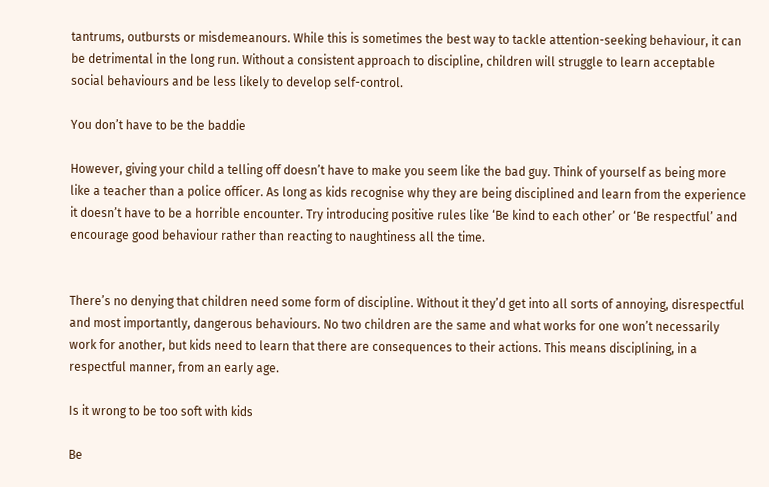tantrums, outbursts or misdemeanours. While this is sometimes the best way to tackle attention-seeking behaviour, it can be detrimental in the long run. Without a consistent approach to discipline, children will struggle to learn acceptable social behaviours and be less likely to develop self-control.

You don’t have to be the baddie

However, giving your child a telling off doesn’t have to make you seem like the bad guy. Think of yourself as being more like a teacher than a police officer. As long as kids recognise why they are being disciplined and learn from the experience it doesn’t have to be a horrible encounter. Try introducing positive rules like ‘Be kind to each other’ or ‘Be respectful’ and encourage good behaviour rather than reacting to naughtiness all the time.


There’s no denying that children need some form of discipline. Without it they’d get into all sorts of annoying, disrespectful and most importantly, dangerous behaviours. No two children are the same and what works for one won’t necessarily work for another, but kids need to learn that there are consequences to their actions. This means disciplining, in a respectful manner, from an early age.

Is it wrong to be too soft with kids

Be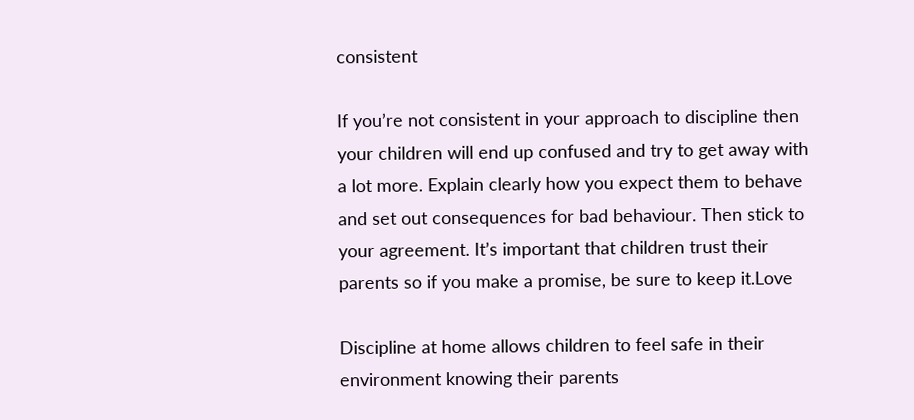consistent

If you’re not consistent in your approach to discipline then your children will end up confused and try to get away with a lot more. Explain clearly how you expect them to behave and set out consequences for bad behaviour. Then stick to your agreement. It’s important that children trust their parents so if you make a promise, be sure to keep it.Love

Discipline at home allows children to feel safe in their environment knowing their parents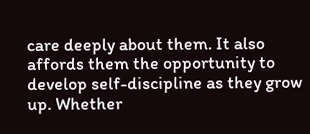care deeply about them. It also affords them the opportunity to develop self-discipline as they grow up. Whether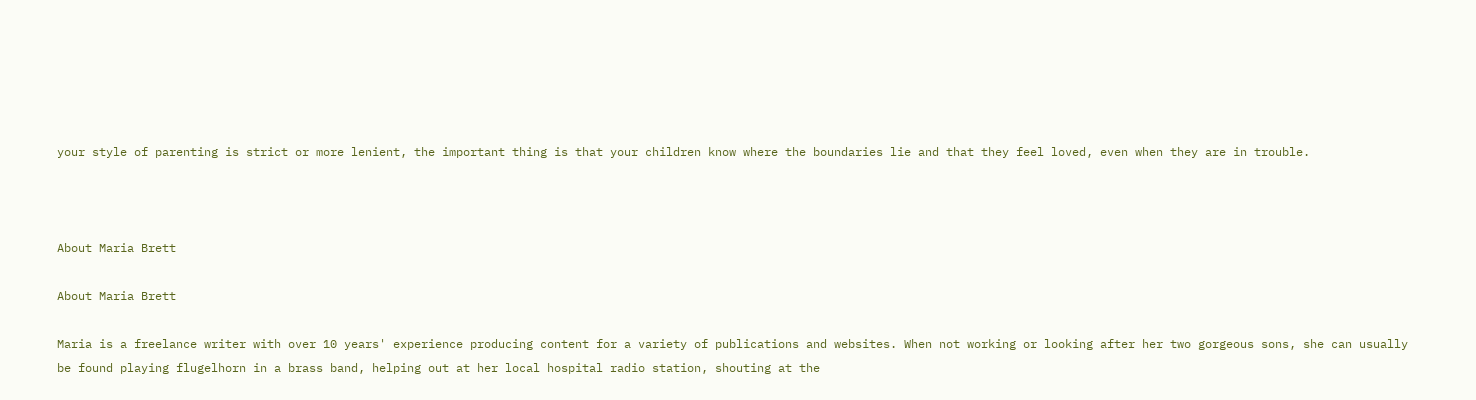your style of parenting is strict or more lenient, the important thing is that your children know where the boundaries lie and that they feel loved, even when they are in trouble.



About Maria Brett

About Maria Brett

Maria is a freelance writer with over 10 years' experience producing content for a variety of publications and websites. When not working or looking after her two gorgeous sons, she can usually be found playing flugelhorn in a brass band, helping out at her local hospital radio station, shouting at the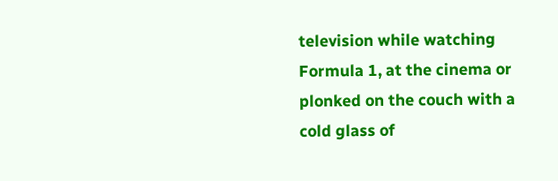television while watching Formula 1, at the cinema or plonked on the couch with a cold glass of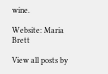wine.

Website: Maria Brett

View all posts by